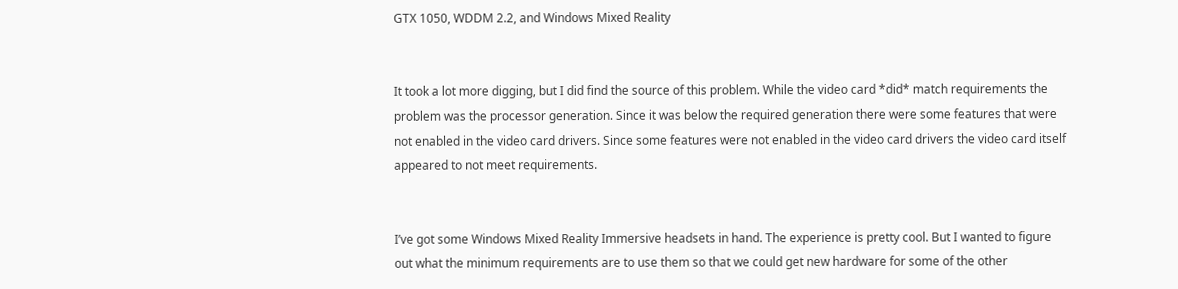GTX 1050, WDDM 2.2, and Windows Mixed Reality


It took a lot more digging, but I did find the source of this problem. While the video card *did* match requirements the problem was the processor generation. Since it was below the required generation there were some features that were not enabled in the video card drivers. Since some features were not enabled in the video card drivers the video card itself appeared to not meet requirements.


I’ve got some Windows Mixed Reality Immersive headsets in hand. The experience is pretty cool. But I wanted to figure out what the minimum requirements are to use them so that we could get new hardware for some of the other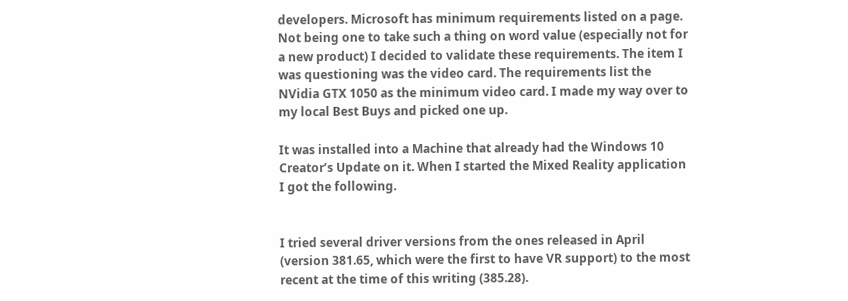developers. Microsoft has minimum requirements listed on a page. Not being one to take such a thing on word value (especially not for a new product) I decided to validate these requirements. The item I was questioning was the video card. The requirements list the NVidia GTX 1050 as the minimum video card. I made my way over to my local Best Buys and picked one up.

It was installed into a Machine that already had the Windows 10 Creator’s Update on it. When I started the Mixed Reality application I got the following.


I tried several driver versions from the ones released in April (version 381.65, which were the first to have VR support) to the most recent at the time of this writing (385.28).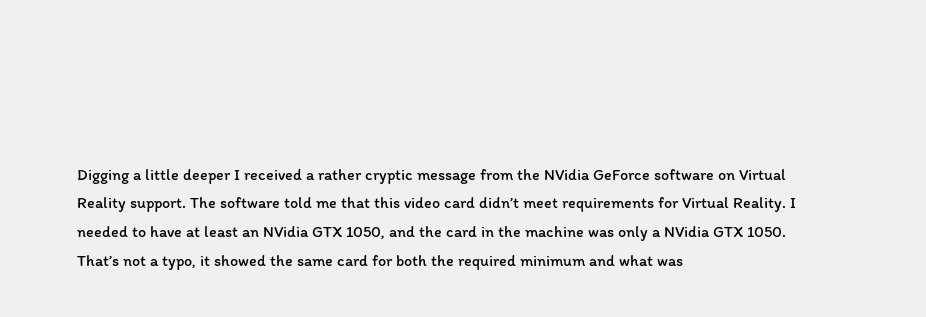Digging a little deeper I received a rather cryptic message from the NVidia GeForce software on Virtual Reality support. The software told me that this video card didn’t meet requirements for Virtual Reality. I needed to have at least an NVidia GTX 1050, and the card in the machine was only a NVidia GTX 1050. That’s not a typo, it showed the same card for both the required minimum and what was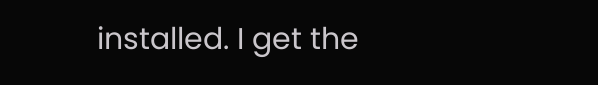installed. I get the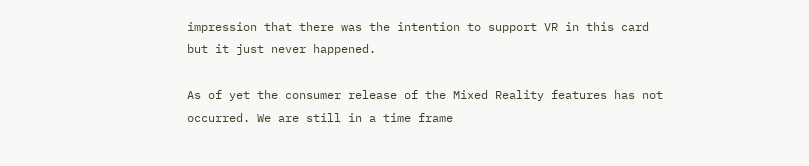impression that there was the intention to support VR in this card but it just never happened.

As of yet the consumer release of the Mixed Reality features has not occurred. We are still in a time frame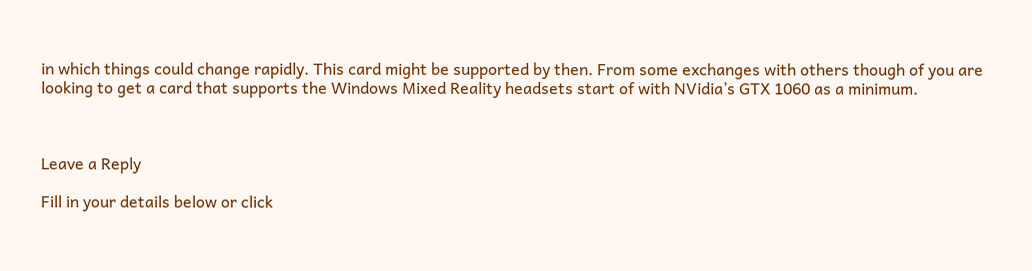in which things could change rapidly. This card might be supported by then. From some exchanges with others though of you are looking to get a card that supports the Windows Mixed Reality headsets start of with NVidia’s GTX 1060 as a minimum.



Leave a Reply

Fill in your details below or click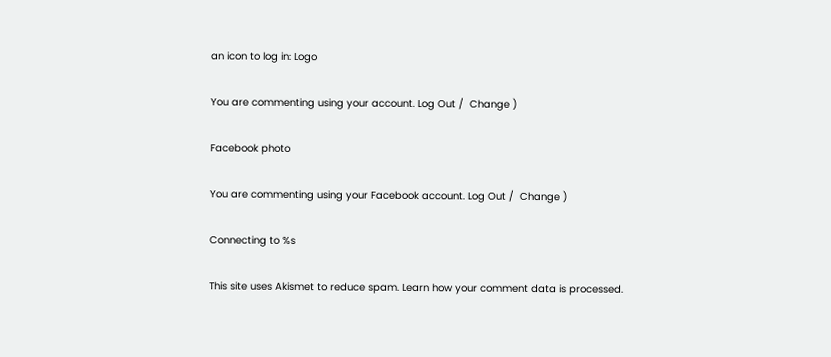an icon to log in: Logo

You are commenting using your account. Log Out /  Change )

Facebook photo

You are commenting using your Facebook account. Log Out /  Change )

Connecting to %s

This site uses Akismet to reduce spam. Learn how your comment data is processed.